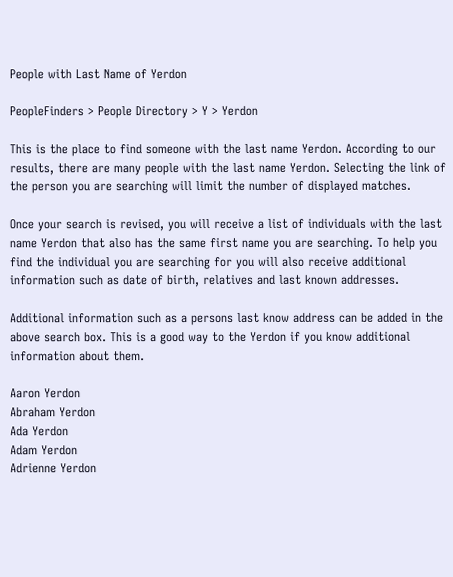People with Last Name of Yerdon

PeopleFinders > People Directory > Y > Yerdon

This is the place to find someone with the last name Yerdon. According to our results, there are many people with the last name Yerdon. Selecting the link of the person you are searching will limit the number of displayed matches.

Once your search is revised, you will receive a list of individuals with the last name Yerdon that also has the same first name you are searching. To help you find the individual you are searching for you will also receive additional information such as date of birth, relatives and last known addresses.

Additional information such as a persons last know address can be added in the above search box. This is a good way to the Yerdon if you know additional information about them.

Aaron Yerdon
Abraham Yerdon
Ada Yerdon
Adam Yerdon
Adrienne Yerdon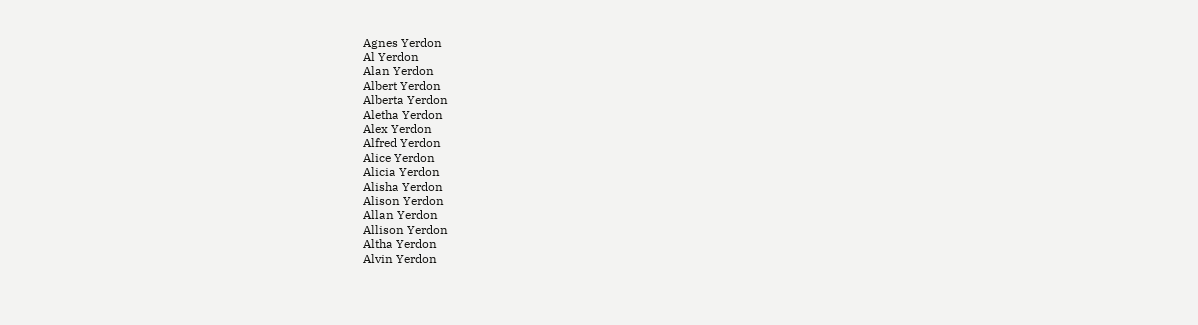Agnes Yerdon
Al Yerdon
Alan Yerdon
Albert Yerdon
Alberta Yerdon
Aletha Yerdon
Alex Yerdon
Alfred Yerdon
Alice Yerdon
Alicia Yerdon
Alisha Yerdon
Alison Yerdon
Allan Yerdon
Allison Yerdon
Altha Yerdon
Alvin Yerdon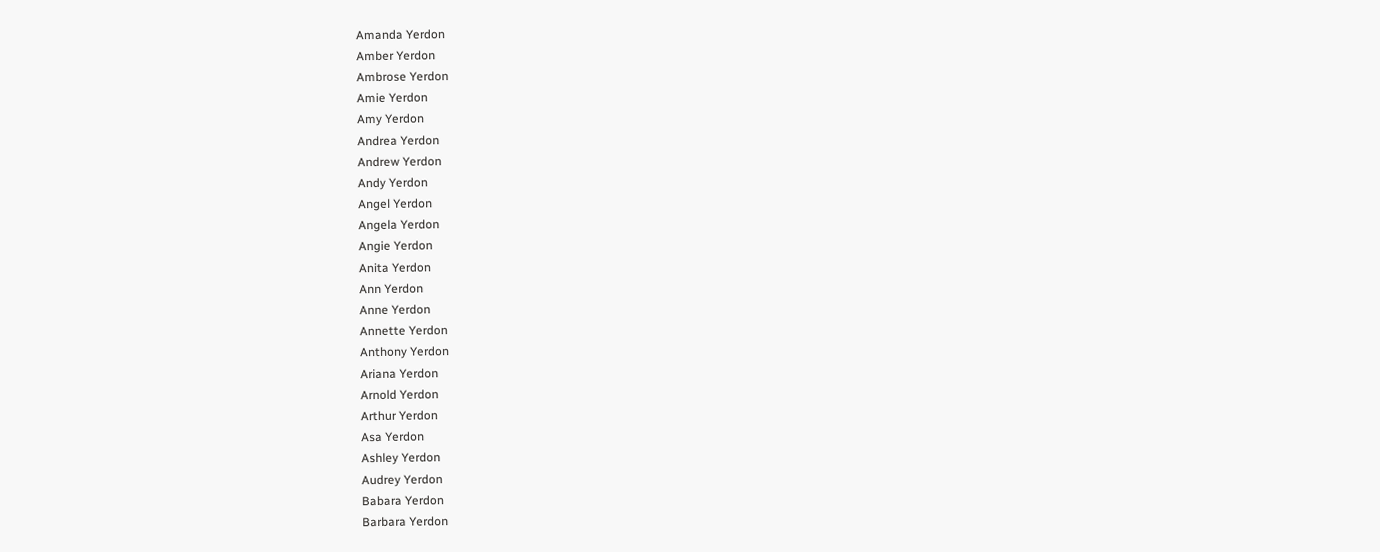Amanda Yerdon
Amber Yerdon
Ambrose Yerdon
Amie Yerdon
Amy Yerdon
Andrea Yerdon
Andrew Yerdon
Andy Yerdon
Angel Yerdon
Angela Yerdon
Angie Yerdon
Anita Yerdon
Ann Yerdon
Anne Yerdon
Annette Yerdon
Anthony Yerdon
Ariana Yerdon
Arnold Yerdon
Arthur Yerdon
Asa Yerdon
Ashley Yerdon
Audrey Yerdon
Babara Yerdon
Barbara Yerdon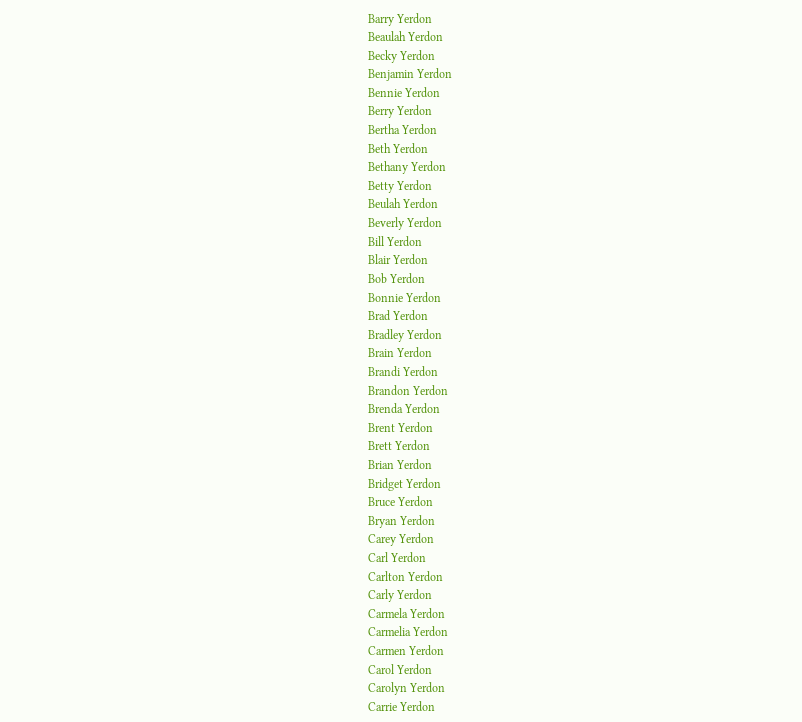Barry Yerdon
Beaulah Yerdon
Becky Yerdon
Benjamin Yerdon
Bennie Yerdon
Berry Yerdon
Bertha Yerdon
Beth Yerdon
Bethany Yerdon
Betty Yerdon
Beulah Yerdon
Beverly Yerdon
Bill Yerdon
Blair Yerdon
Bob Yerdon
Bonnie Yerdon
Brad Yerdon
Bradley Yerdon
Brain Yerdon
Brandi Yerdon
Brandon Yerdon
Brenda Yerdon
Brent Yerdon
Brett Yerdon
Brian Yerdon
Bridget Yerdon
Bruce Yerdon
Bryan Yerdon
Carey Yerdon
Carl Yerdon
Carlton Yerdon
Carly Yerdon
Carmela Yerdon
Carmelia Yerdon
Carmen Yerdon
Carol Yerdon
Carolyn Yerdon
Carrie Yerdon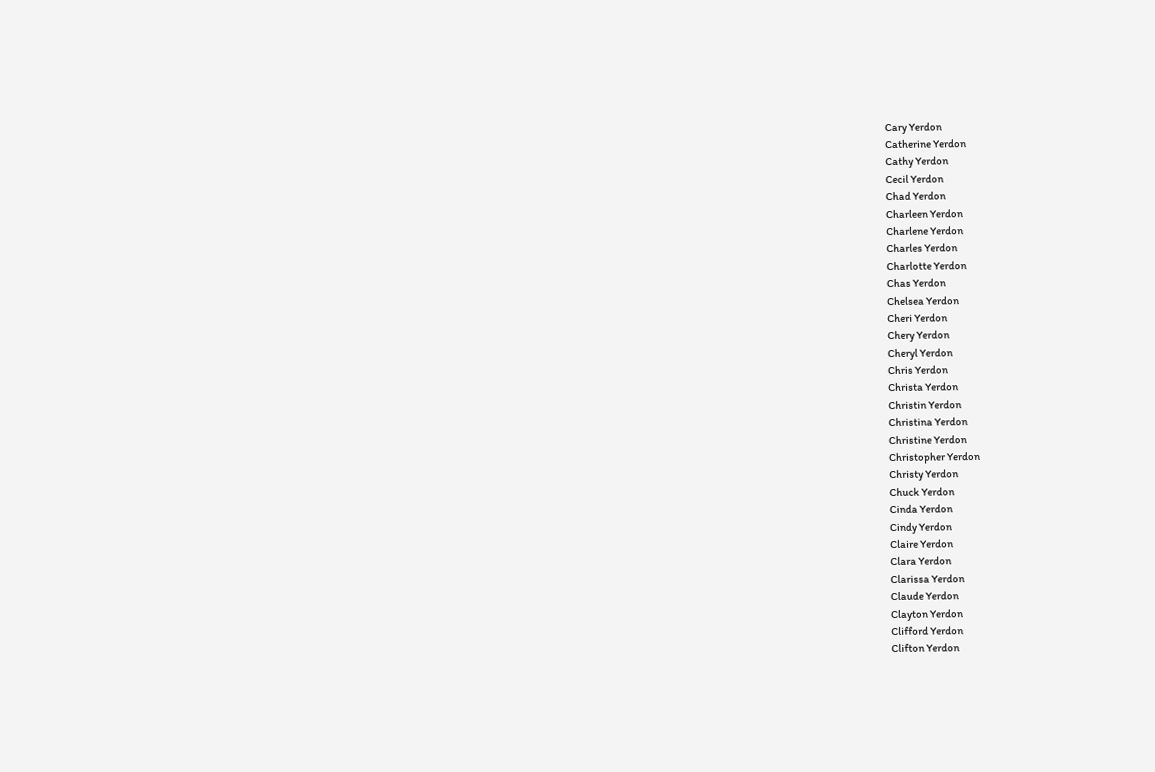Cary Yerdon
Catherine Yerdon
Cathy Yerdon
Cecil Yerdon
Chad Yerdon
Charleen Yerdon
Charlene Yerdon
Charles Yerdon
Charlotte Yerdon
Chas Yerdon
Chelsea Yerdon
Cheri Yerdon
Chery Yerdon
Cheryl Yerdon
Chris Yerdon
Christa Yerdon
Christin Yerdon
Christina Yerdon
Christine Yerdon
Christopher Yerdon
Christy Yerdon
Chuck Yerdon
Cinda Yerdon
Cindy Yerdon
Claire Yerdon
Clara Yerdon
Clarissa Yerdon
Claude Yerdon
Clayton Yerdon
Clifford Yerdon
Clifton Yerdon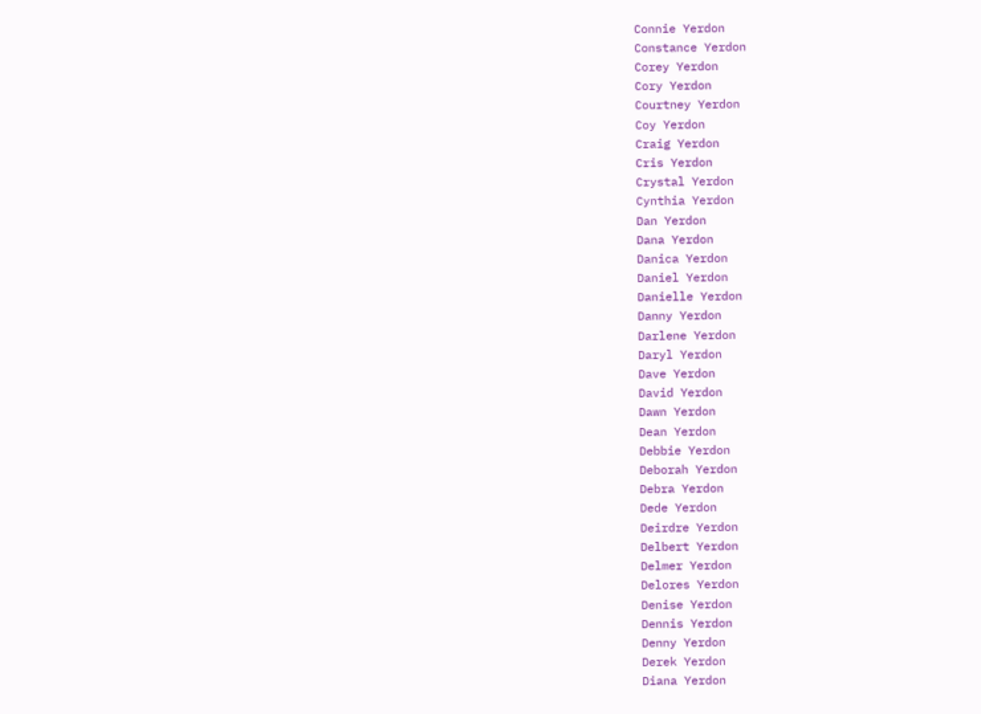Connie Yerdon
Constance Yerdon
Corey Yerdon
Cory Yerdon
Courtney Yerdon
Coy Yerdon
Craig Yerdon
Cris Yerdon
Crystal Yerdon
Cynthia Yerdon
Dan Yerdon
Dana Yerdon
Danica Yerdon
Daniel Yerdon
Danielle Yerdon
Danny Yerdon
Darlene Yerdon
Daryl Yerdon
Dave Yerdon
David Yerdon
Dawn Yerdon
Dean Yerdon
Debbie Yerdon
Deborah Yerdon
Debra Yerdon
Dede Yerdon
Deirdre Yerdon
Delbert Yerdon
Delmer Yerdon
Delores Yerdon
Denise Yerdon
Dennis Yerdon
Denny Yerdon
Derek Yerdon
Diana Yerdon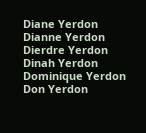Diane Yerdon
Dianne Yerdon
Dierdre Yerdon
Dinah Yerdon
Dominique Yerdon
Don Yerdon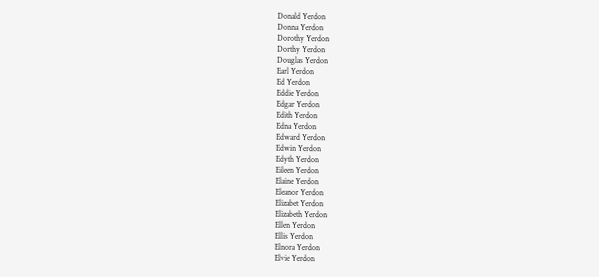Donald Yerdon
Donna Yerdon
Dorothy Yerdon
Dorthy Yerdon
Douglas Yerdon
Earl Yerdon
Ed Yerdon
Eddie Yerdon
Edgar Yerdon
Edith Yerdon
Edna Yerdon
Edward Yerdon
Edwin Yerdon
Edyth Yerdon
Eileen Yerdon
Elaine Yerdon
Eleanor Yerdon
Elizabet Yerdon
Elizabeth Yerdon
Ellen Yerdon
Ellis Yerdon
Elnora Yerdon
Elvie Yerdon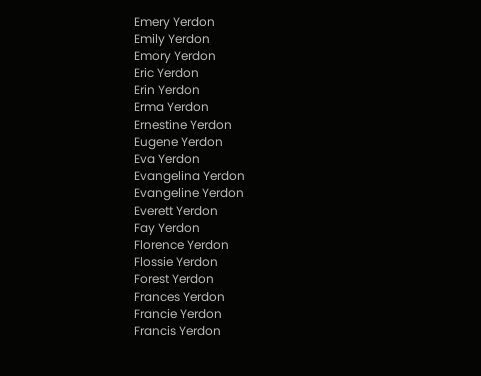Emery Yerdon
Emily Yerdon
Emory Yerdon
Eric Yerdon
Erin Yerdon
Erma Yerdon
Ernestine Yerdon
Eugene Yerdon
Eva Yerdon
Evangelina Yerdon
Evangeline Yerdon
Everett Yerdon
Fay Yerdon
Florence Yerdon
Flossie Yerdon
Forest Yerdon
Frances Yerdon
Francie Yerdon
Francis Yerdon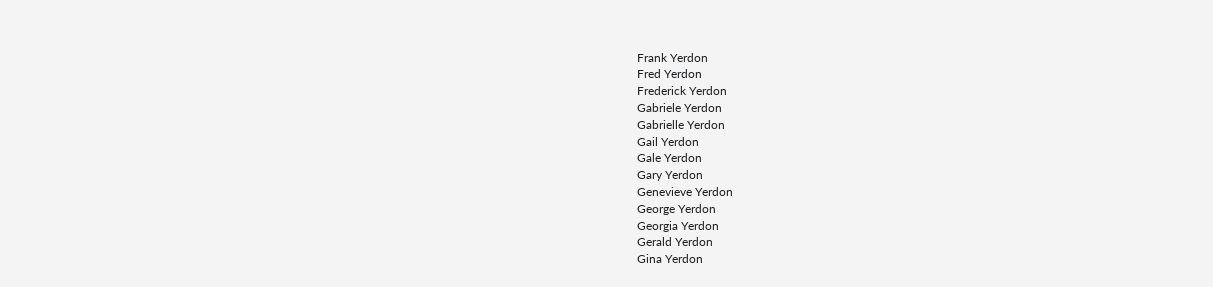Frank Yerdon
Fred Yerdon
Frederick Yerdon
Gabriele Yerdon
Gabrielle Yerdon
Gail Yerdon
Gale Yerdon
Gary Yerdon
Genevieve Yerdon
George Yerdon
Georgia Yerdon
Gerald Yerdon
Gina Yerdon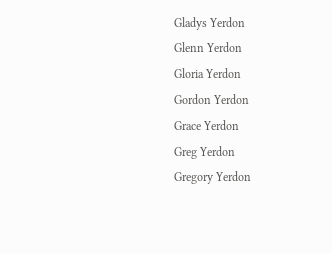Gladys Yerdon
Glenn Yerdon
Gloria Yerdon
Gordon Yerdon
Grace Yerdon
Greg Yerdon
Gregory Yerdon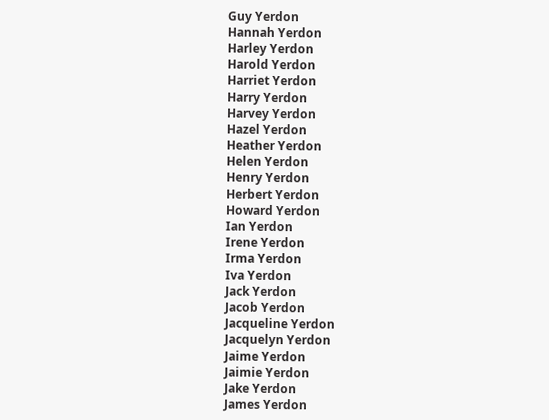Guy Yerdon
Hannah Yerdon
Harley Yerdon
Harold Yerdon
Harriet Yerdon
Harry Yerdon
Harvey Yerdon
Hazel Yerdon
Heather Yerdon
Helen Yerdon
Henry Yerdon
Herbert Yerdon
Howard Yerdon
Ian Yerdon
Irene Yerdon
Irma Yerdon
Iva Yerdon
Jack Yerdon
Jacob Yerdon
Jacqueline Yerdon
Jacquelyn Yerdon
Jaime Yerdon
Jaimie Yerdon
Jake Yerdon
James Yerdon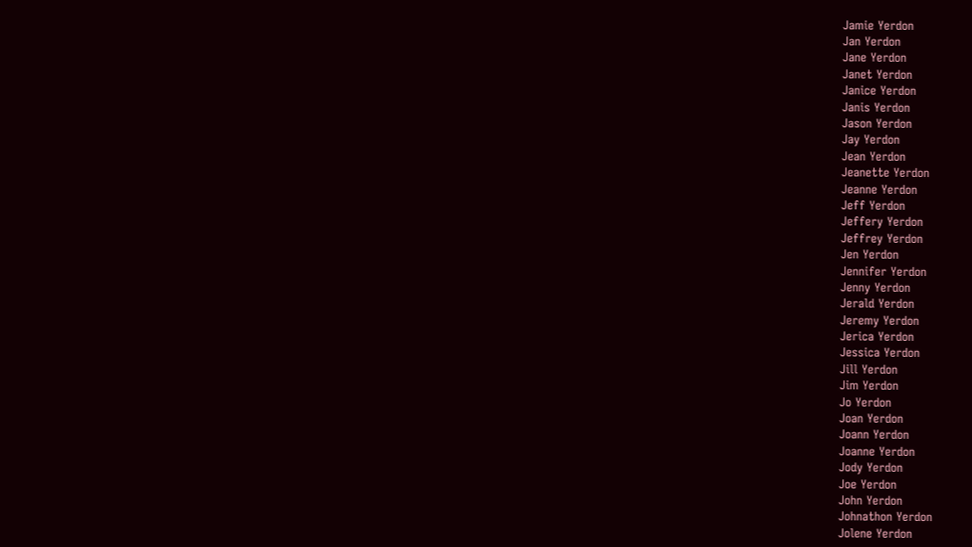Jamie Yerdon
Jan Yerdon
Jane Yerdon
Janet Yerdon
Janice Yerdon
Janis Yerdon
Jason Yerdon
Jay Yerdon
Jean Yerdon
Jeanette Yerdon
Jeanne Yerdon
Jeff Yerdon
Jeffery Yerdon
Jeffrey Yerdon
Jen Yerdon
Jennifer Yerdon
Jenny Yerdon
Jerald Yerdon
Jeremy Yerdon
Jerica Yerdon
Jessica Yerdon
Jill Yerdon
Jim Yerdon
Jo Yerdon
Joan Yerdon
Joann Yerdon
Joanne Yerdon
Jody Yerdon
Joe Yerdon
John Yerdon
Johnathon Yerdon
Jolene Yerdon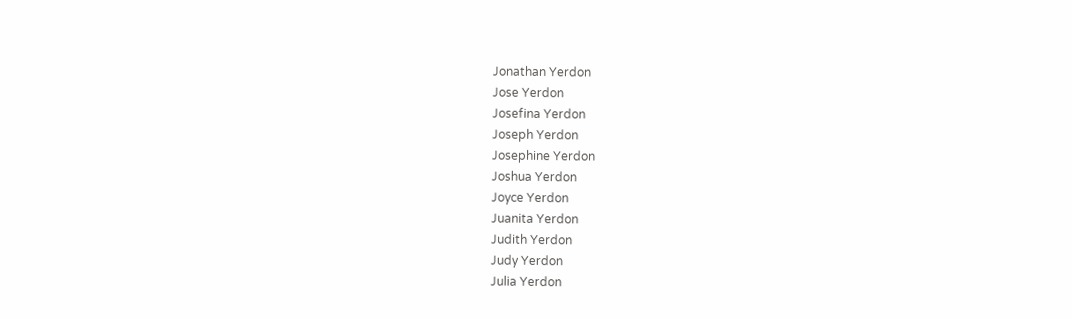Jonathan Yerdon
Jose Yerdon
Josefina Yerdon
Joseph Yerdon
Josephine Yerdon
Joshua Yerdon
Joyce Yerdon
Juanita Yerdon
Judith Yerdon
Judy Yerdon
Julia Yerdon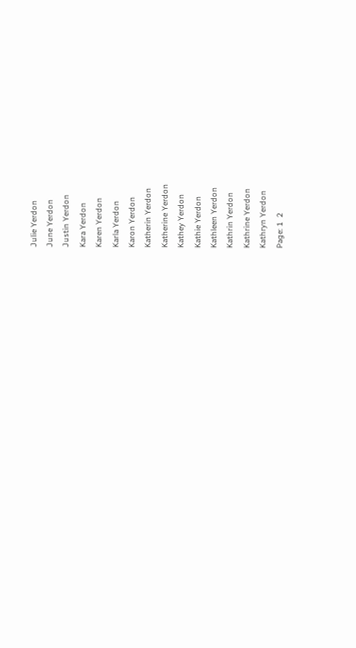Julie Yerdon
June Yerdon
Justin Yerdon
Kara Yerdon
Karen Yerdon
Karla Yerdon
Karon Yerdon
Katherin Yerdon
Katherine Yerdon
Kathey Yerdon
Kathie Yerdon
Kathleen Yerdon
Kathrin Yerdon
Kathrine Yerdon
Kathryn Yerdon
Page: 1  2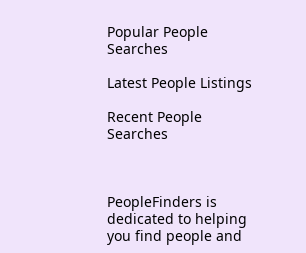Popular People Searches

Latest People Listings

Recent People Searches



PeopleFinders is dedicated to helping you find people and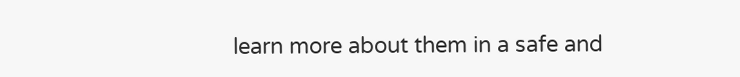learn more about them in a safe and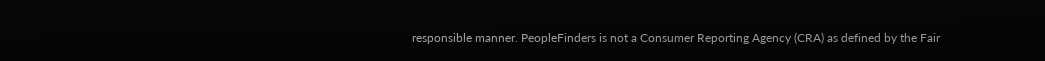responsible manner. PeopleFinders is not a Consumer Reporting Agency (CRA) as defined by the Fair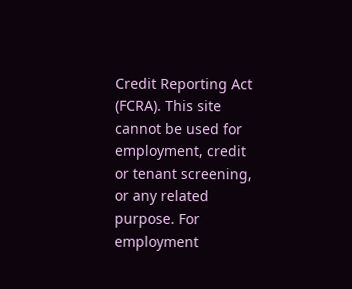Credit Reporting Act (FCRA). This site cannot be used for employment, credit or tenant screening, or any related purpose. For employment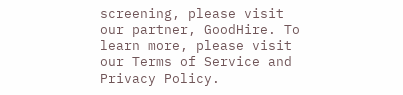screening, please visit our partner, GoodHire. To learn more, please visit our Terms of Service and Privacy Policy.